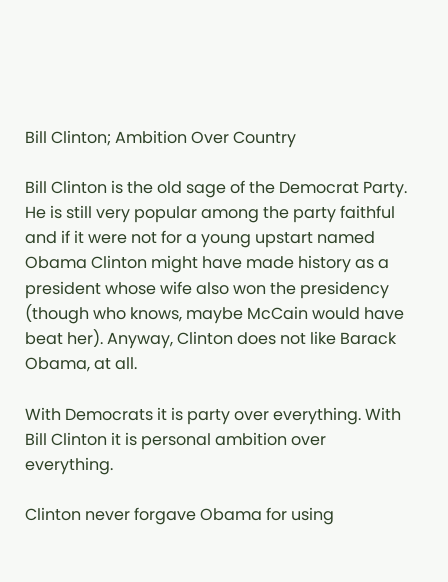Bill Clinton; Ambition Over Country

Bill Clinton is the old sage of the Democrat Party. He is still very popular among the party faithful and if it were not for a young upstart named Obama Clinton might have made history as a president whose wife also won the presidency (though who knows, maybe McCain would have beat her). Anyway, Clinton does not like Barack Obama, at all.

With Democrats it is party over everything. With Bill Clinton it is personal ambition over everything.

Clinton never forgave Obama for using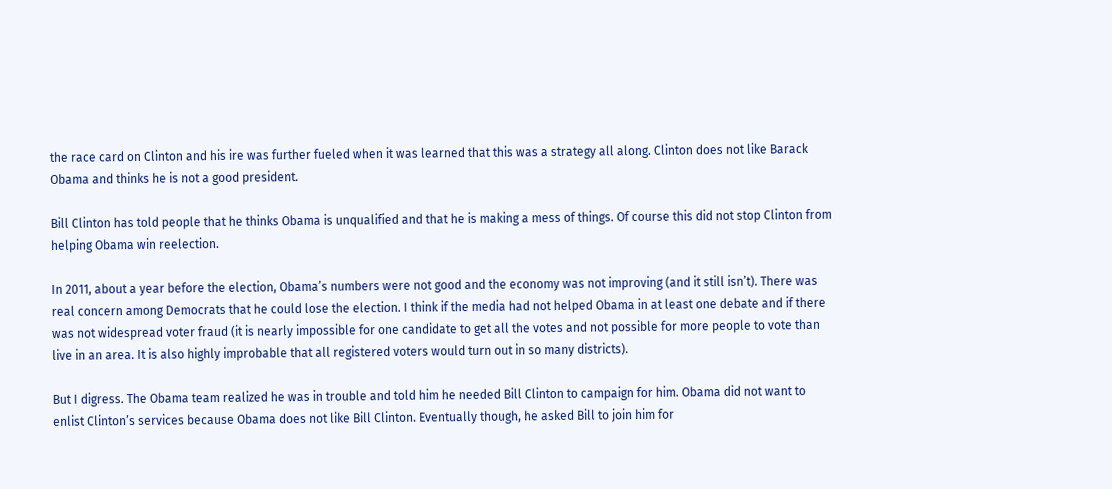the race card on Clinton and his ire was further fueled when it was learned that this was a strategy all along. Clinton does not like Barack Obama and thinks he is not a good president.

Bill Clinton has told people that he thinks Obama is unqualified and that he is making a mess of things. Of course this did not stop Clinton from helping Obama win reelection.

In 2011, about a year before the election, Obama’s numbers were not good and the economy was not improving (and it still isn’t). There was real concern among Democrats that he could lose the election. I think if the media had not helped Obama in at least one debate and if there was not widespread voter fraud (it is nearly impossible for one candidate to get all the votes and not possible for more people to vote than live in an area. It is also highly improbable that all registered voters would turn out in so many districts).

But I digress. The Obama team realized he was in trouble and told him he needed Bill Clinton to campaign for him. Obama did not want to enlist Clinton’s services because Obama does not like Bill Clinton. Eventually though, he asked Bill to join him for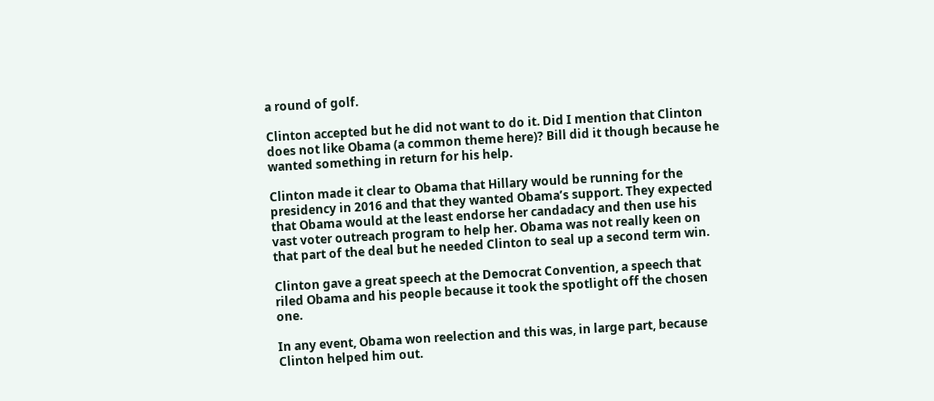a round of golf.

Clinton accepted but he did not want to do it. Did I mention that Clinton does not like Obama (a common theme here)? Bill did it though because he wanted something in return for his help.

Clinton made it clear to Obama that Hillary would be running for the presidency in 2016 and that they wanted Obama’s support. They expected that Obama would at the least endorse her candadacy and then use his vast voter outreach program to help her. Obama was not really keen on that part of the deal but he needed Clinton to seal up a second term win.

Clinton gave a great speech at the Democrat Convention, a speech that riled Obama and his people because it took the spotlight off the chosen one.

In any event, Obama won reelection and this was, in large part, because Clinton helped him out.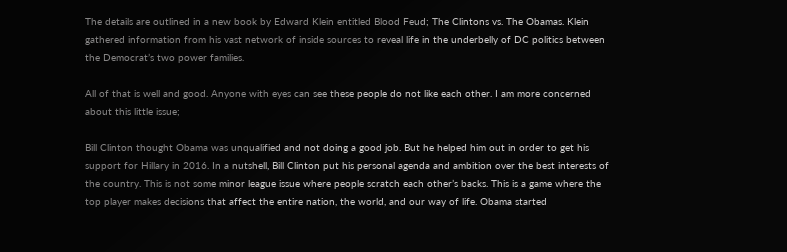The details are outlined in a new book by Edward Klein entitled Blood Feud; The Clintons vs. The Obamas. Klein gathered information from his vast network of inside sources to reveal life in the underbelly of DC politics between the Democrat’s two power families.

All of that is well and good. Anyone with eyes can see these people do not like each other. I am more concerned about this little issue;

Bill Clinton thought Obama was unqualified and not doing a good job. But he helped him out in order to get his support for Hillary in 2016. In a nutshell, Bill Clinton put his personal agenda and ambition over the best interests of the country. This is not some minor league issue where people scratch each other’s backs. This is a game where the top player makes decisions that affect the entire nation, the world, and our way of life. Obama started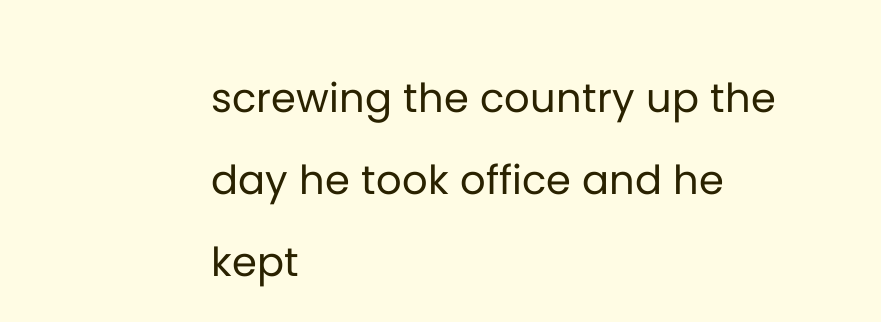screwing the country up the day he took office and he kept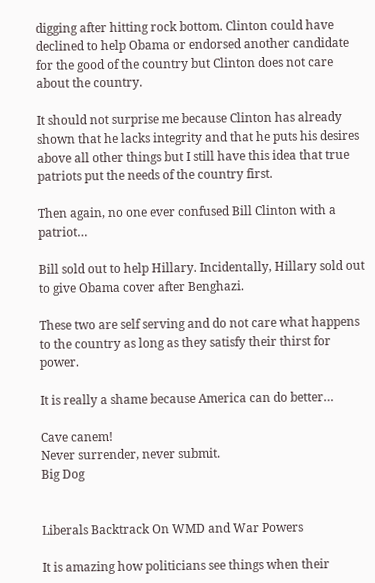digging after hitting rock bottom. Clinton could have declined to help Obama or endorsed another candidate for the good of the country but Clinton does not care about the country.

It should not surprise me because Clinton has already shown that he lacks integrity and that he puts his desires above all other things but I still have this idea that true patriots put the needs of the country first.

Then again, no one ever confused Bill Clinton with a patriot…

Bill sold out to help Hillary. Incidentally, Hillary sold out to give Obama cover after Benghazi.

These two are self serving and do not care what happens to the country as long as they satisfy their thirst for power.

It is really a shame because America can do better…

Cave canem!
Never surrender, never submit.
Big Dog


Liberals Backtrack On WMD and War Powers

It is amazing how politicians see things when their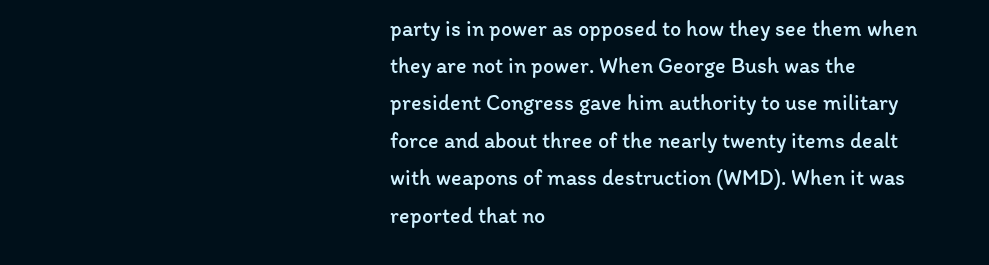party is in power as opposed to how they see them when they are not in power. When George Bush was the president Congress gave him authority to use military force and about three of the nearly twenty items dealt with weapons of mass destruction (WMD). When it was reported that no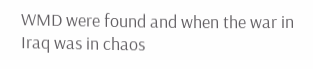WMD were found and when the war in Iraq was in chaos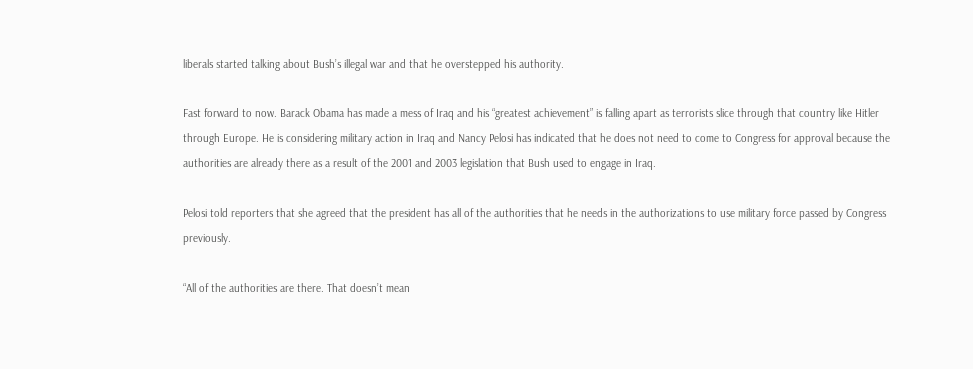liberals started talking about Bush’s illegal war and that he overstepped his authority.

Fast forward to now. Barack Obama has made a mess of Iraq and his “greatest achievement” is falling apart as terrorists slice through that country like Hitler through Europe. He is considering military action in Iraq and Nancy Pelosi has indicated that he does not need to come to Congress for approval because the authorities are already there as a result of the 2001 and 2003 legislation that Bush used to engage in Iraq.

Pelosi told reporters that she agreed that the president has all of the authorities that he needs in the authorizations to use military force passed by Congress previously.

“All of the authorities are there. That doesn’t mean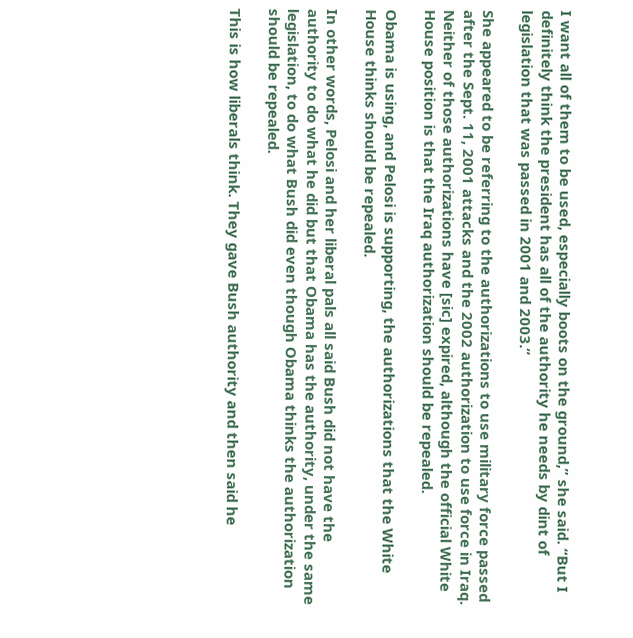I want all of them to be used, especially boots on the ground,” she said. “But I definitely think the president has all of the authority he needs by dint of legislation that was passed in 2001 and 2003.”

She appeared to be referring to the authorizations to use military force passed after the Sept. 11, 2001 attacks and the 2002 authorization to use force in Iraq. Neither of those authorizations have [sic] expired, although the official White House position is that the Iraq authorization should be repealed.

Obama is using, and Pelosi is supporting, the authorizations that the White House thinks should be repealed.

In other words, Pelosi and her liberal pals all said Bush did not have the authority to do what he did but that Obama has the authority, under the same legislation, to do what Bush did even though Obama thinks the authorization should be repealed.

This is how liberals think. They gave Bush authority and then said he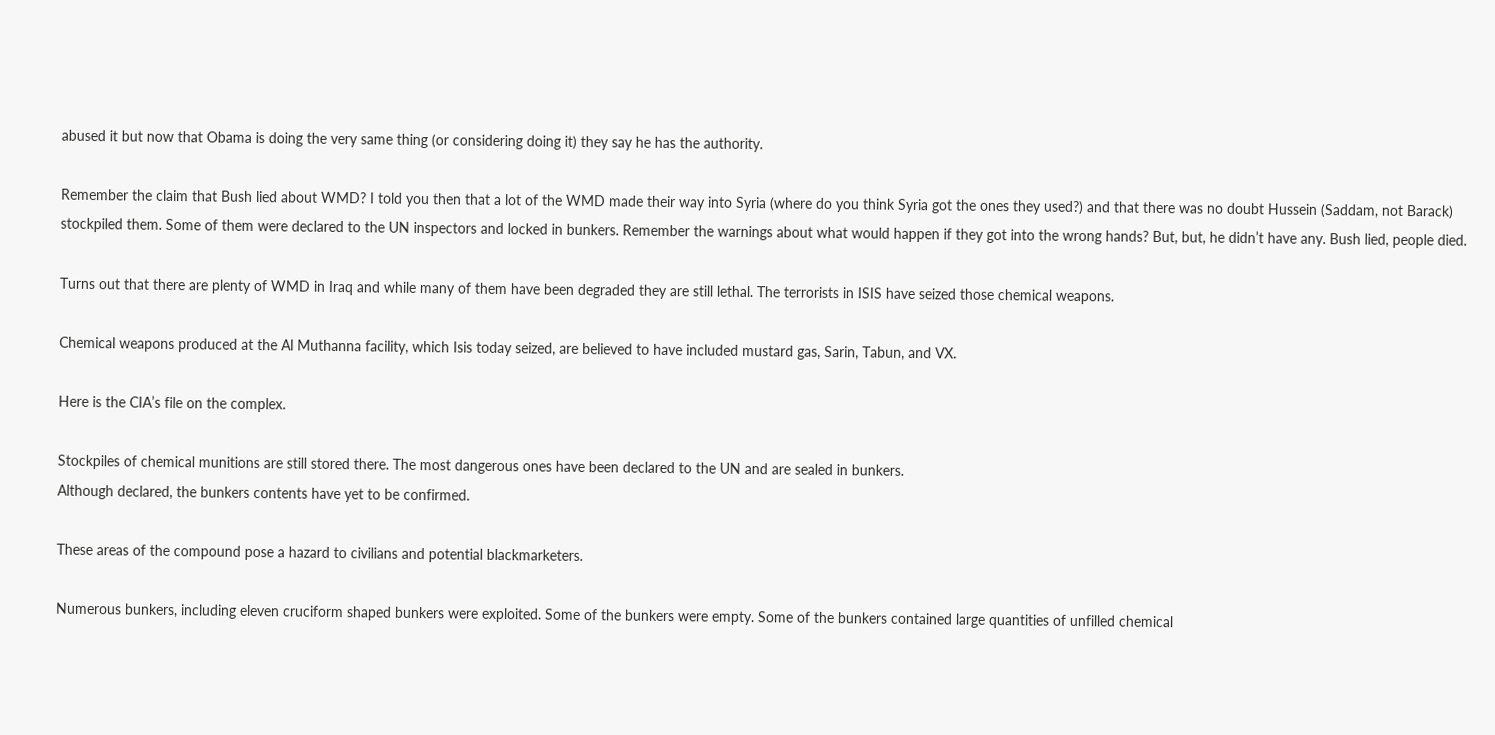abused it but now that Obama is doing the very same thing (or considering doing it) they say he has the authority.

Remember the claim that Bush lied about WMD? I told you then that a lot of the WMD made their way into Syria (where do you think Syria got the ones they used?) and that there was no doubt Hussein (Saddam, not Barack) stockpiled them. Some of them were declared to the UN inspectors and locked in bunkers. Remember the warnings about what would happen if they got into the wrong hands? But, but, he didn’t have any. Bush lied, people died.

Turns out that there are plenty of WMD in Iraq and while many of them have been degraded they are still lethal. The terrorists in ISIS have seized those chemical weapons.

Chemical weapons produced at the Al Muthanna facility, which Isis today seized, are believed to have included mustard gas, Sarin, Tabun, and VX.

Here is the CIA’s file on the complex.

Stockpiles of chemical munitions are still stored there. The most dangerous ones have been declared to the UN and are sealed in bunkers.
Although declared, the bunkers contents have yet to be confirmed.

These areas of the compound pose a hazard to civilians and potential blackmarketers.

Numerous bunkers, including eleven cruciform shaped bunkers were exploited. Some of the bunkers were empty. Some of the bunkers contained large quantities of unfilled chemical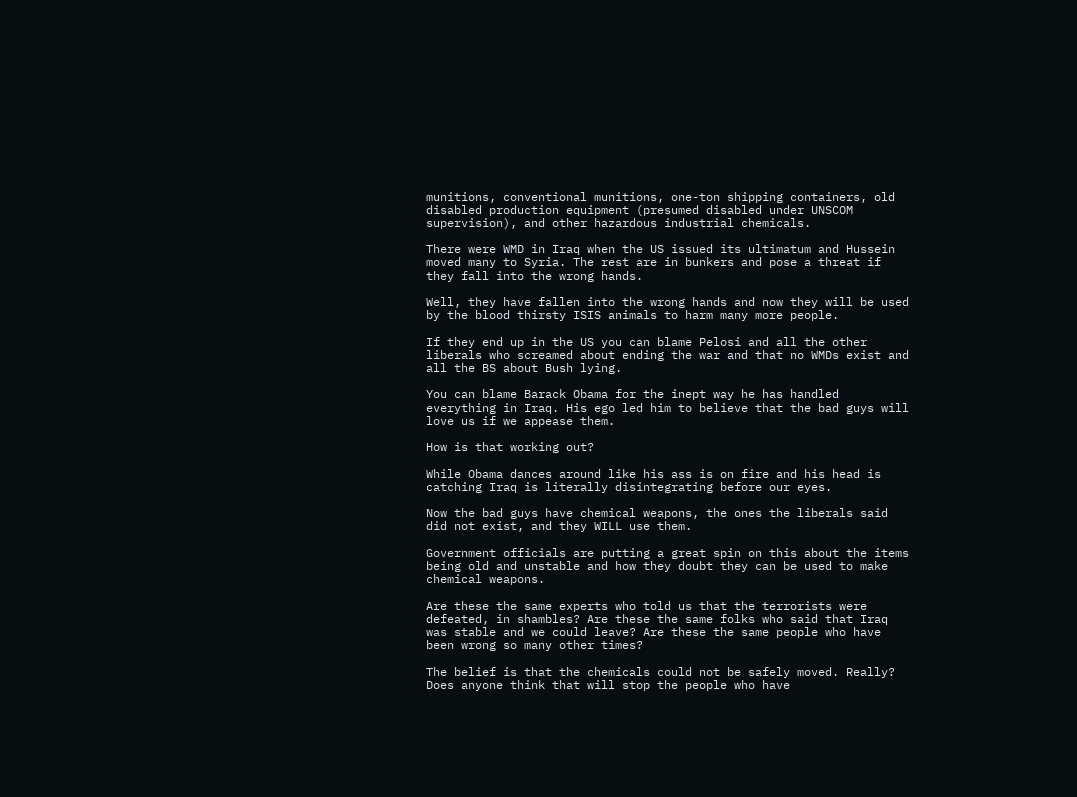munitions, conventional munitions, one-ton shipping containers, old disabled production equipment (presumed disabled under UNSCOM supervision), and other hazardous industrial chemicals.

There were WMD in Iraq when the US issued its ultimatum and Hussein moved many to Syria. The rest are in bunkers and pose a threat if they fall into the wrong hands.

Well, they have fallen into the wrong hands and now they will be used by the blood thirsty ISIS animals to harm many more people.

If they end up in the US you can blame Pelosi and all the other liberals who screamed about ending the war and that no WMDs exist and all the BS about Bush lying.

You can blame Barack Obama for the inept way he has handled everything in Iraq. His ego led him to believe that the bad guys will love us if we appease them.

How is that working out?

While Obama dances around like his ass is on fire and his head is catching Iraq is literally disintegrating before our eyes.

Now the bad guys have chemical weapons, the ones the liberals said did not exist, and they WILL use them.

Government officials are putting a great spin on this about the items being old and unstable and how they doubt they can be used to make chemical weapons.

Are these the same experts who told us that the terrorists were defeated, in shambles? Are these the same folks who said that Iraq was stable and we could leave? Are these the same people who have been wrong so many other times?

The belief is that the chemicals could not be safely moved. Really? Does anyone think that will stop the people who have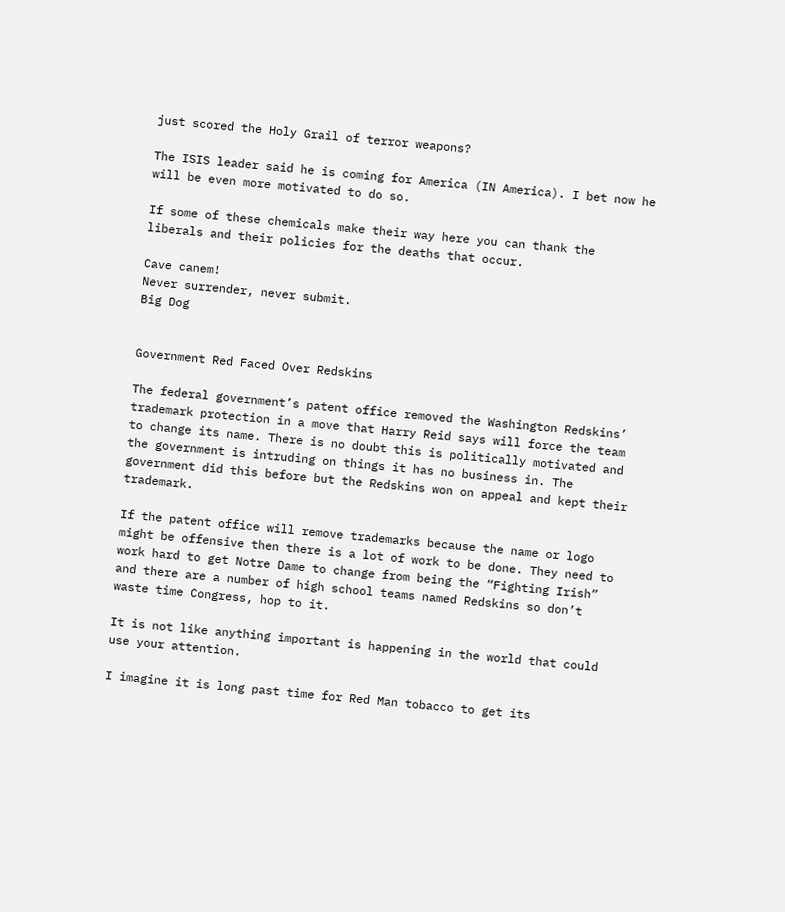just scored the Holy Grail of terror weapons?

The ISIS leader said he is coming for America (IN America). I bet now he will be even more motivated to do so.

If some of these chemicals make their way here you can thank the liberals and their policies for the deaths that occur.

Cave canem!
Never surrender, never submit.
Big Dog


Government Red Faced Over Redskins

The federal government’s patent office removed the Washington Redskins’ trademark protection in a move that Harry Reid says will force the team to change its name. There is no doubt this is politically motivated and the government is intruding on things it has no business in. The government did this before but the Redskins won on appeal and kept their trademark.

If the patent office will remove trademarks because the name or logo might be offensive then there is a lot of work to be done. They need to work hard to get Notre Dame to change from being the “Fighting Irish” and there are a number of high school teams named Redskins so don’t waste time Congress, hop to it.

It is not like anything important is happening in the world that could use your attention.

I imagine it is long past time for Red Man tobacco to get its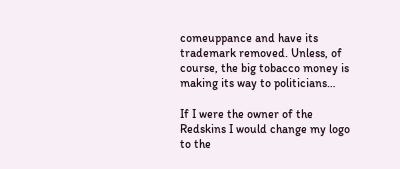comeuppance and have its trademark removed. Unless, of course, the big tobacco money is making its way to politicians…

If I were the owner of the Redskins I would change my logo to the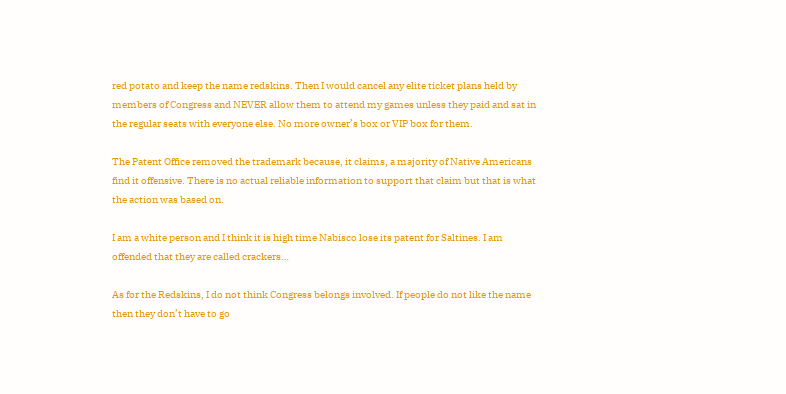red potato and keep the name redskins. Then I would cancel any elite ticket plans held by members of Congress and NEVER allow them to attend my games unless they paid and sat in the regular seats with everyone else. No more owner’s box or VIP box for them.

The Patent Office removed the trademark because, it claims, a majority of Native Americans find it offensive. There is no actual reliable information to support that claim but that is what the action was based on.

I am a white person and I think it is high time Nabisco lose its patent for Saltines. I am offended that they are called crackers…

As for the Redskins, I do not think Congress belongs involved. If people do not like the name then they don’t have to go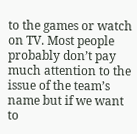to the games or watch on TV. Most people probably don’t pay much attention to the issue of the team’s name but if we want to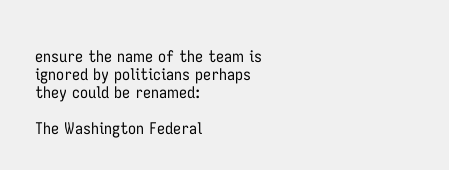ensure the name of the team is ignored by politicians perhaps they could be renamed:

The Washington Federal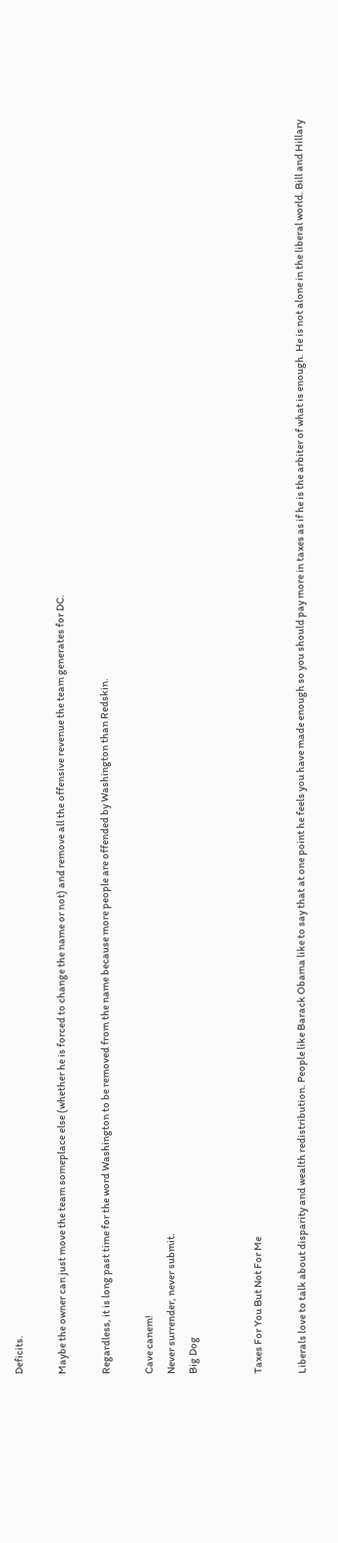Deficits.

Maybe the owner can just move the team someplace else (whether he is forced to change the name or not) and remove all the offensive revenue the team generates for DC.

Regardless, it is long past time for the word Washington to be removed from the name because more people are offended by Washington than Redskin.

Cave canem!
Never surrender, never submit.
Big Dog


Taxes For You But Not For Me

Liberals love to talk about disparity and wealth redistribution. People like Barack Obama like to say that at one point he feels you have made enough so you should pay more in taxes as if he is the arbiter of what is enough. He is not alone in the liberal world. Bill and Hillary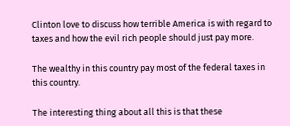Clinton love to discuss how terrible America is with regard to taxes and how the evil rich people should just pay more.

The wealthy in this country pay most of the federal taxes in this country.

The interesting thing about all this is that these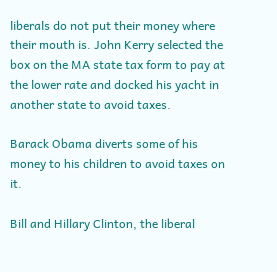liberals do not put their money where their mouth is. John Kerry selected the box on the MA state tax form to pay at the lower rate and docked his yacht in another state to avoid taxes.

Barack Obama diverts some of his money to his children to avoid taxes on it.

Bill and Hillary Clinton, the liberal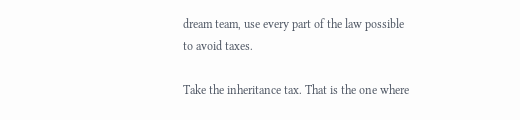dream team, use every part of the law possible to avoid taxes.

Take the inheritance tax. That is the one where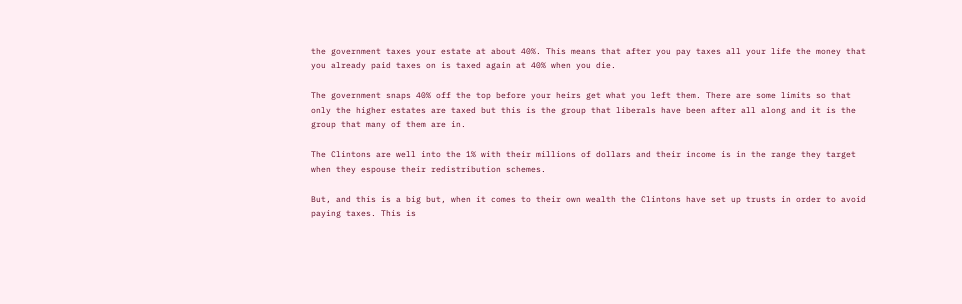the government taxes your estate at about 40%. This means that after you pay taxes all your life the money that you already paid taxes on is taxed again at 40% when you die.

The government snaps 40% off the top before your heirs get what you left them. There are some limits so that only the higher estates are taxed but this is the group that liberals have been after all along and it is the group that many of them are in.

The Clintons are well into the 1% with their millions of dollars and their income is in the range they target when they espouse their redistribution schemes.

But, and this is a big but, when it comes to their own wealth the Clintons have set up trusts in order to avoid paying taxes. This is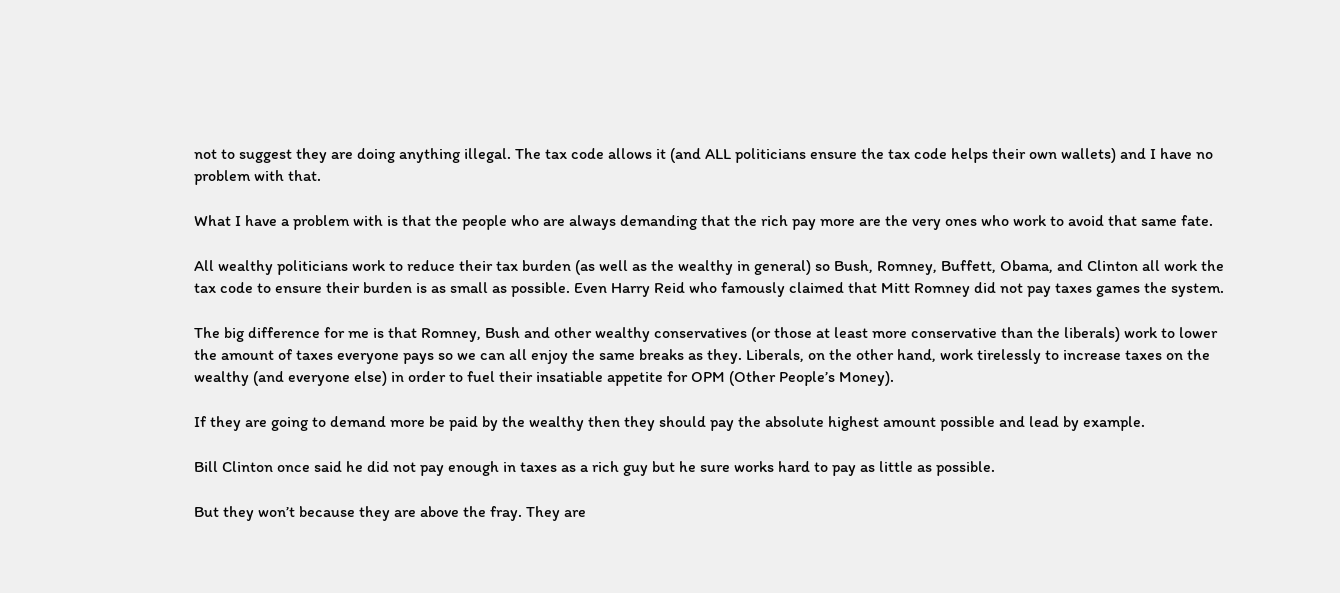not to suggest they are doing anything illegal. The tax code allows it (and ALL politicians ensure the tax code helps their own wallets) and I have no problem with that.

What I have a problem with is that the people who are always demanding that the rich pay more are the very ones who work to avoid that same fate.

All wealthy politicians work to reduce their tax burden (as well as the wealthy in general) so Bush, Romney, Buffett, Obama, and Clinton all work the tax code to ensure their burden is as small as possible. Even Harry Reid who famously claimed that Mitt Romney did not pay taxes games the system.

The big difference for me is that Romney, Bush and other wealthy conservatives (or those at least more conservative than the liberals) work to lower the amount of taxes everyone pays so we can all enjoy the same breaks as they. Liberals, on the other hand, work tirelessly to increase taxes on the wealthy (and everyone else) in order to fuel their insatiable appetite for OPM (Other People’s Money).

If they are going to demand more be paid by the wealthy then they should pay the absolute highest amount possible and lead by example.

Bill Clinton once said he did not pay enough in taxes as a rich guy but he sure works hard to pay as little as possible.

But they won’t because they are above the fray. They are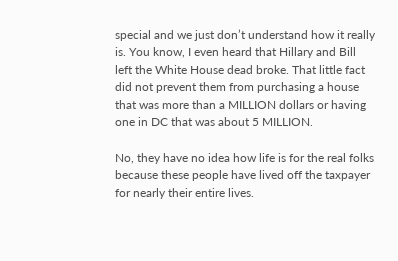special and we just don’t understand how it really is. You know, I even heard that Hillary and Bill left the White House dead broke. That little fact did not prevent them from purchasing a house that was more than a MILLION dollars or having one in DC that was about 5 MILLION.

No, they have no idea how life is for the real folks because these people have lived off the taxpayer for nearly their entire lives.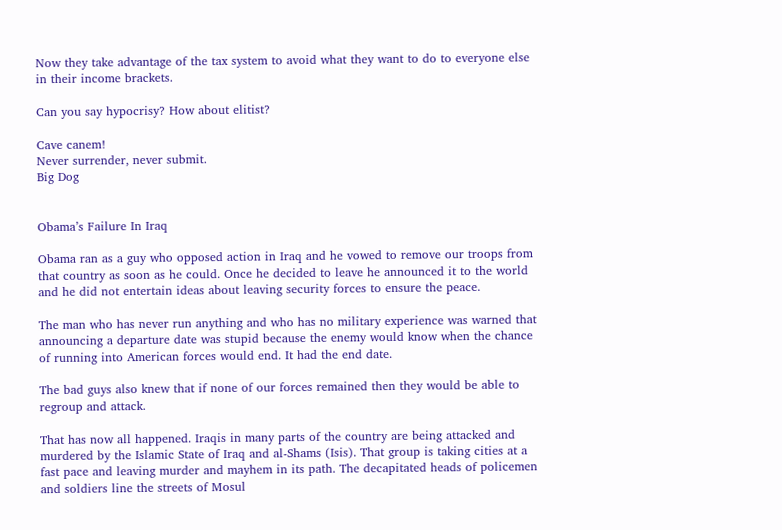Now they take advantage of the tax system to avoid what they want to do to everyone else in their income brackets.

Can you say hypocrisy? How about elitist?

Cave canem!
Never surrender, never submit.
Big Dog


Obama’s Failure In Iraq

Obama ran as a guy who opposed action in Iraq and he vowed to remove our troops from that country as soon as he could. Once he decided to leave he announced it to the world and he did not entertain ideas about leaving security forces to ensure the peace.

The man who has never run anything and who has no military experience was warned that announcing a departure date was stupid because the enemy would know when the chance of running into American forces would end. It had the end date.

The bad guys also knew that if none of our forces remained then they would be able to regroup and attack.

That has now all happened. Iraqis in many parts of the country are being attacked and murdered by the Islamic State of Iraq and al-Shams (Isis). That group is taking cities at a fast pace and leaving murder and mayhem in its path. The decapitated heads of policemen and soldiers line the streets of Mosul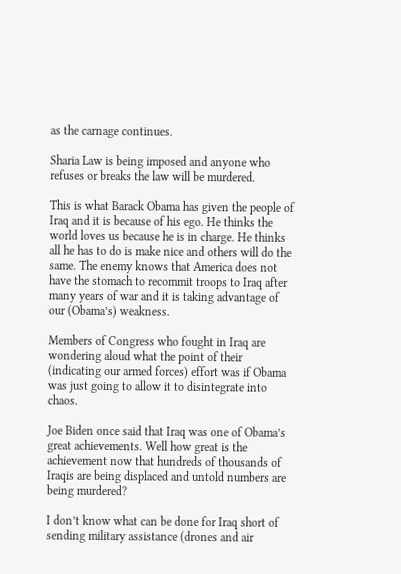as the carnage continues.

Sharia Law is being imposed and anyone who refuses or breaks the law will be murdered.

This is what Barack Obama has given the people of Iraq and it is because of his ego. He thinks the world loves us because he is in charge. He thinks all he has to do is make nice and others will do the same. The enemy knows that America does not have the stomach to recommit troops to Iraq after many years of war and it is taking advantage of our (Obama’s) weakness.

Members of Congress who fought in Iraq are wondering aloud what the point of their (indicating our armed forces) effort was if Obama was just going to allow it to disintegrate into chaos.

Joe Biden once said that Iraq was one of Obama’s great achievements. Well how great is the achievement now that hundreds of thousands of Iraqis are being displaced and untold numbers are being murdered?

I don’t know what can be done for Iraq short of sending military assistance (drones and air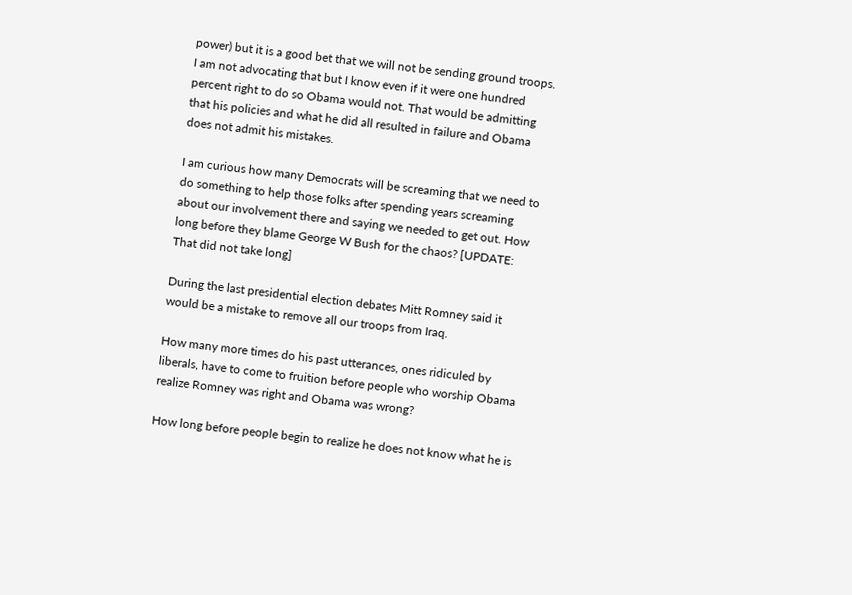power) but it is a good bet that we will not be sending ground troops. I am not advocating that but I know even if it were one hundred percent right to do so Obama would not. That would be admitting that his policies and what he did all resulted in failure and Obama does not admit his mistakes.

I am curious how many Democrats will be screaming that we need to do something to help those folks after spending years screaming about our involvement there and saying we needed to get out. How long before they blame George W Bush for the chaos? [UPDATE: That did not take long]

During the last presidential election debates Mitt Romney said it would be a mistake to remove all our troops from Iraq.

How many more times do his past utterances, ones ridiculed by liberals, have to come to fruition before people who worship Obama realize Romney was right and Obama was wrong?

How long before people begin to realize he does not know what he is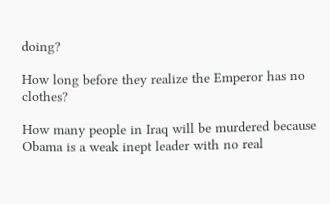doing?

How long before they realize the Emperor has no clothes?

How many people in Iraq will be murdered because Obama is a weak inept leader with no real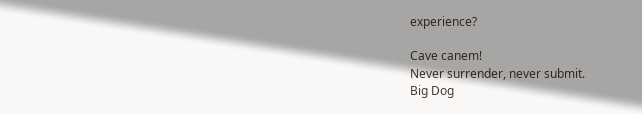experience?

Cave canem!
Never surrender, never submit.
Big Dog